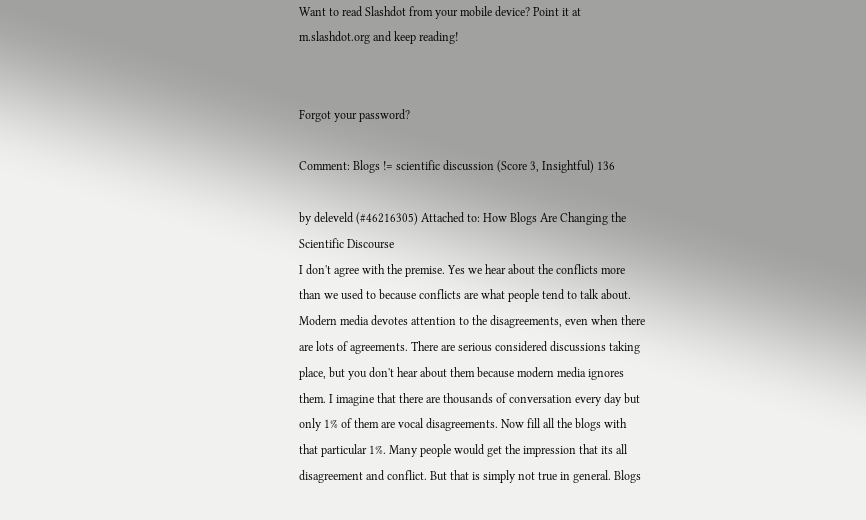Want to read Slashdot from your mobile device? Point it at m.slashdot.org and keep reading!


Forgot your password?

Comment: Blogs != scientific discussion (Score 3, Insightful) 136

by deleveld (#46216305) Attached to: How Blogs Are Changing the Scientific Discourse
I don't agree with the premise. Yes we hear about the conflicts more than we used to because conflicts are what people tend to talk about. Modern media devotes attention to the disagreements, even when there are lots of agreements. There are serious considered discussions taking place, but you don't hear about them because modern media ignores them. I imagine that there are thousands of conversation every day but only 1% of them are vocal disagreements. Now fill all the blogs with that particular 1%. Many people would get the impression that its all disagreement and conflict. But that is simply not true in general. Blogs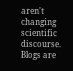aren't changing scientific discourse. Blogs are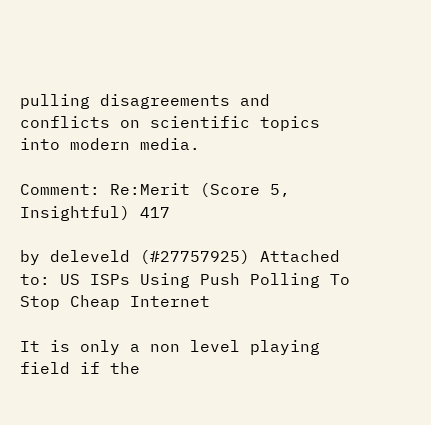pulling disagreements and conflicts on scientific topics into modern media.

Comment: Re:Merit (Score 5, Insightful) 417

by deleveld (#27757925) Attached to: US ISPs Using Push Polling To Stop Cheap Internet

It is only a non level playing field if the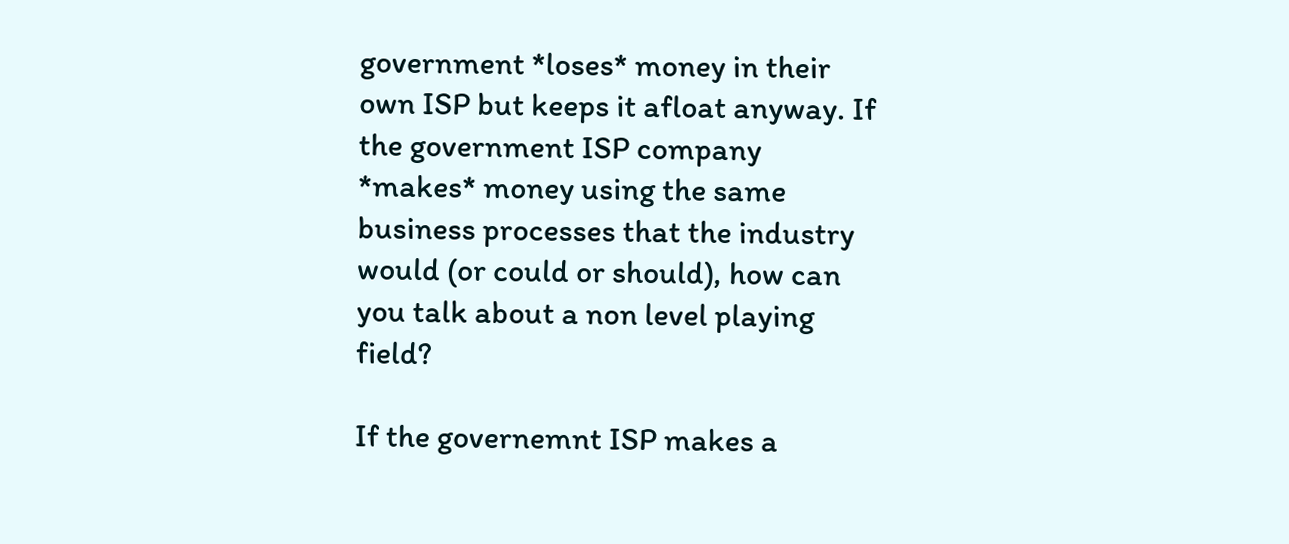government *loses* money in their own ISP but keeps it afloat anyway. If the government ISP company *makes* money using the same business processes that the industry would (or could or should), how can you talk about a non level playing field?

If the governemnt ISP makes a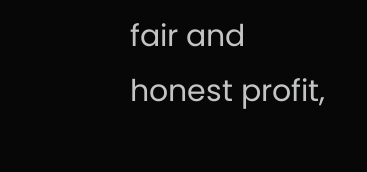fair and honest profit,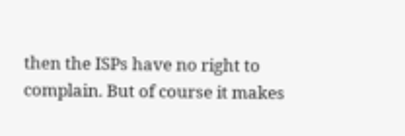then the ISPs have no right to complain. But of course it makes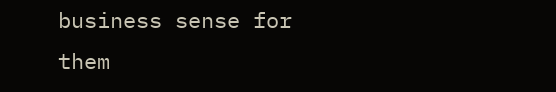business sense for them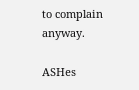to complain anyway.

ASHes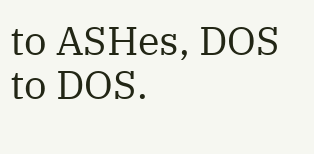to ASHes, DOS to DOS.